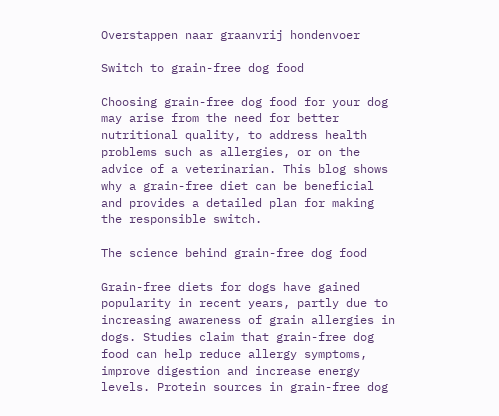Overstappen naar graanvrij hondenvoer

Switch to grain-free dog food

Choosing grain-free dog food for your dog may arise from the need for better nutritional quality, to address health problems such as allergies, or on the advice of a veterinarian. This blog shows why a grain-free diet can be beneficial and provides a detailed plan for making the responsible switch.

The science behind grain-free dog food

Grain-free diets for dogs have gained popularity in recent years, partly due to increasing awareness of grain allergies in dogs. Studies claim that grain-free dog food can help reduce allergy symptoms, improve digestion and increase energy levels. Protein sources in grain-free dog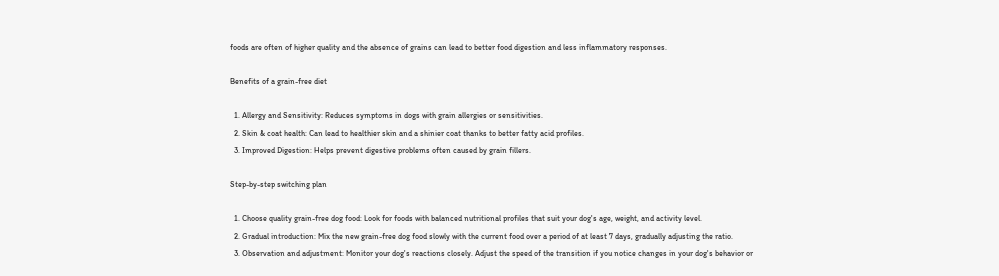foods are often of higher quality and the absence of grains can lead to better food digestion and less inflammatory responses.

Benefits of a grain-free diet

  1. Allergy and Sensitivity: Reduces symptoms in dogs with grain allergies or sensitivities.
  2. Skin & coat health: Can lead to healthier skin and a shinier coat thanks to better fatty acid profiles.
  3. Improved Digestion: Helps prevent digestive problems often caused by grain fillers.

Step-by-step switching plan

  1. Choose quality grain-free dog food: Look for foods with balanced nutritional profiles that suit your dog's age, weight, and activity level.
  2. Gradual introduction: Mix the new grain-free dog food slowly with the current food over a period of at least 7 days, gradually adjusting the ratio.
  3. Observation and adjustment: Monitor your dog's reactions closely. Adjust the speed of the transition if you notice changes in your dog's behavior or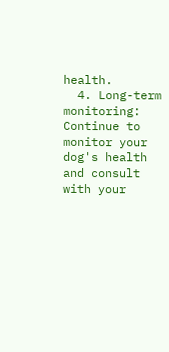health.
  4. Long-term monitoring: Continue to monitor your dog's health and consult with your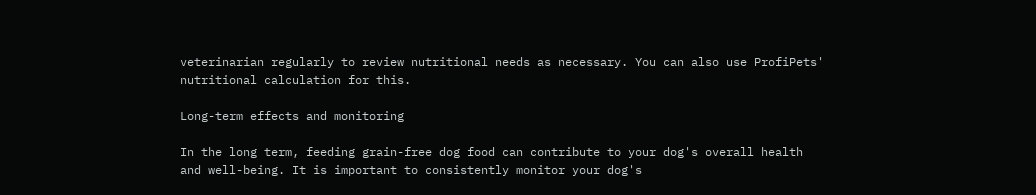veterinarian regularly to review nutritional needs as necessary. You can also use ProfiPets' nutritional calculation for this.

Long-term effects and monitoring

In the long term, feeding grain-free dog food can contribute to your dog's overall health and well-being. It is important to consistently monitor your dog's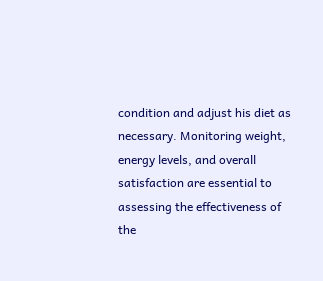condition and adjust his diet as necessary. Monitoring weight, energy levels, and overall satisfaction are essential to assessing the effectiveness of the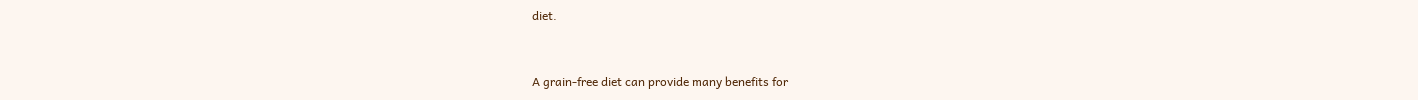diet.


A grain-free diet can provide many benefits for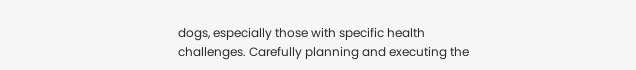dogs, especially those with specific health challenges. Carefully planning and executing the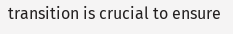transition is crucial to ensure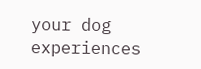your dog experiences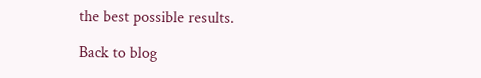the best possible results.

Back to blog